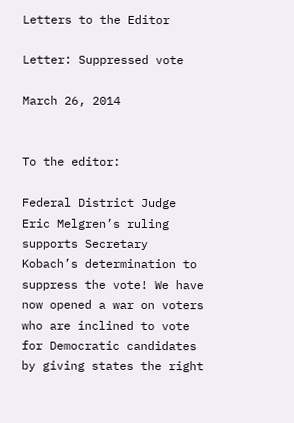Letters to the Editor

Letter: Suppressed vote

March 26, 2014


To the editor:

Federal District Judge Eric Melgren’s ruling supports Secretary Kobach’s determination to suppress the vote! We have now opened a war on voters who are inclined to vote for Democratic candidates by giving states the right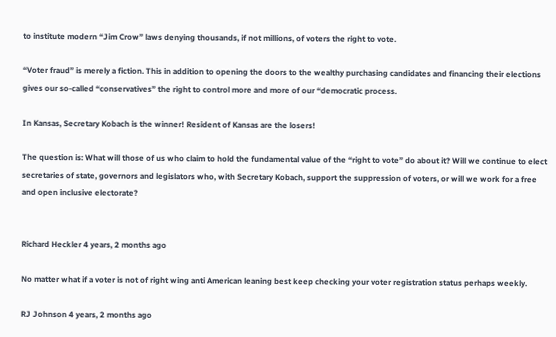to institute modern “Jim Crow” laws denying thousands, if not millions, of voters the right to vote.

“Voter fraud” is merely a fiction. This in addition to opening the doors to the wealthy purchasing candidates and financing their elections gives our so-called “conservatives” the right to control more and more of our “democratic process.

In Kansas, Secretary Kobach is the winner! Resident of Kansas are the losers!

The question is: What will those of us who claim to hold the fundamental value of the “right to vote” do about it? Will we continue to elect secretaries of state, governors and legislators who, with Secretary Kobach, support the suppression of voters, or will we work for a free and open inclusive electorate?


Richard Heckler 4 years, 2 months ago

No matter what if a voter is not of right wing anti American leaning best keep checking your voter registration status perhaps weekly.

RJ Johnson 4 years, 2 months ago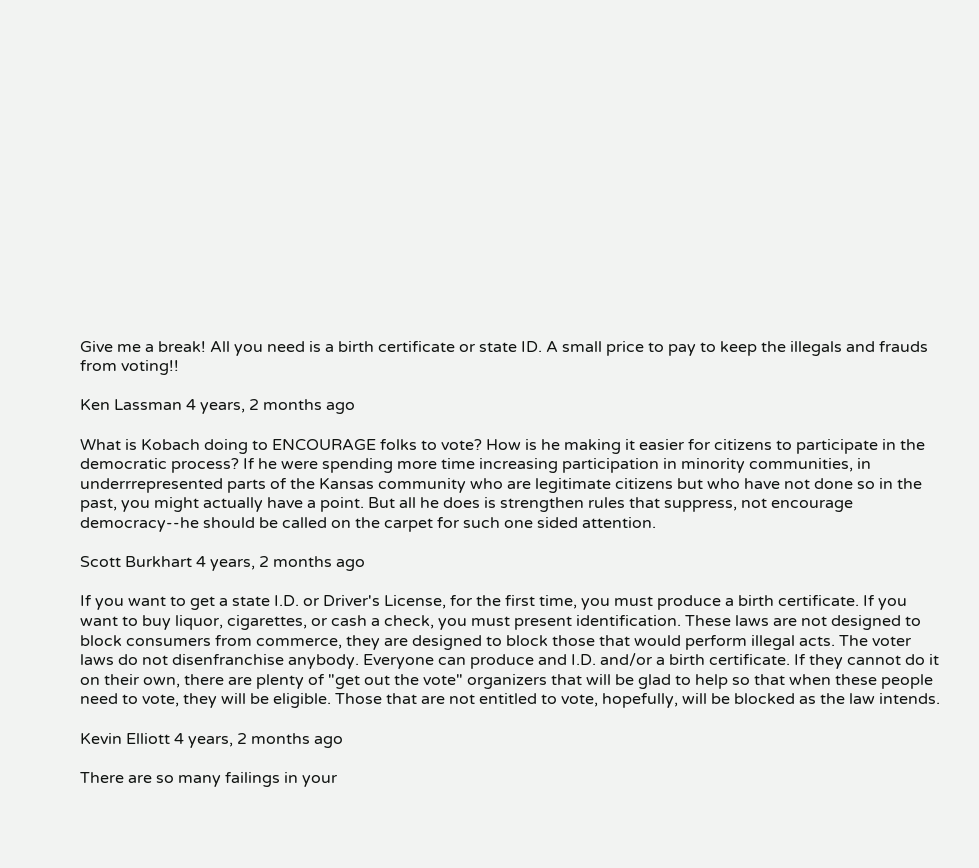Give me a break! All you need is a birth certificate or state ID. A small price to pay to keep the illegals and frauds from voting!!

Ken Lassman 4 years, 2 months ago

What is Kobach doing to ENCOURAGE folks to vote? How is he making it easier for citizens to participate in the democratic process? If he were spending more time increasing participation in minority communities, in underrrepresented parts of the Kansas community who are legitimate citizens but who have not done so in the past, you might actually have a point. But all he does is strengthen rules that suppress, not encourage democracy--he should be called on the carpet for such one sided attention.

Scott Burkhart 4 years, 2 months ago

If you want to get a state I.D. or Driver's License, for the first time, you must produce a birth certificate. If you want to buy liquor, cigarettes, or cash a check, you must present identification. These laws are not designed to block consumers from commerce, they are designed to block those that would perform illegal acts. The voter laws do not disenfranchise anybody. Everyone can produce and I.D. and/or a birth certificate. If they cannot do it on their own, there are plenty of "get out the vote" organizers that will be glad to help so that when these people need to vote, they will be eligible. Those that are not entitled to vote, hopefully, will be blocked as the law intends.

Kevin Elliott 4 years, 2 months ago

There are so many failings in your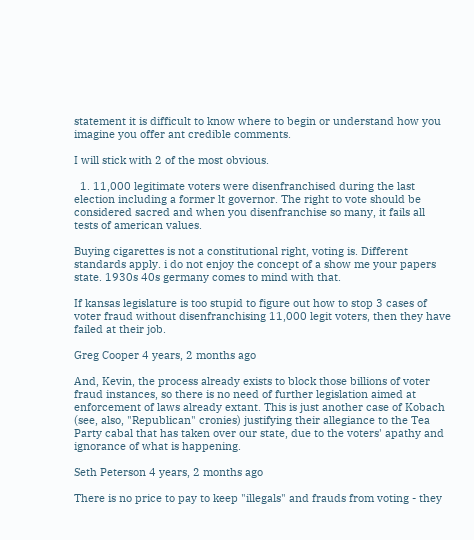statement it is difficult to know where to begin or understand how you imagine you offer ant credible comments.

I will stick with 2 of the most obvious.

  1. 11,000 legitimate voters were disenfranchised during the last election including a former lt governor. The right to vote should be considered sacred and when you disenfranchise so many, it fails all tests of american values.

Buying cigarettes is not a constitutional right, voting is. Different standards apply. i do not enjoy the concept of a show me your papers state. 1930s 40s germany comes to mind with that.

If kansas legislature is too stupid to figure out how to stop 3 cases of voter fraud without disenfranchising 11,000 legit voters, then they have failed at their job.

Greg Cooper 4 years, 2 months ago

And, Kevin, the process already exists to block those billions of voter fraud instances, so there is no need of further legislation aimed at enforcement of laws already extant. This is just another case of Kobach (see, also, "Republican" cronies) justifying their allegiance to the Tea Party cabal that has taken over our state, due to the voters' apathy and ignorance of what is happening.

Seth Peterson 4 years, 2 months ago

There is no price to pay to keep "illegals" and frauds from voting - they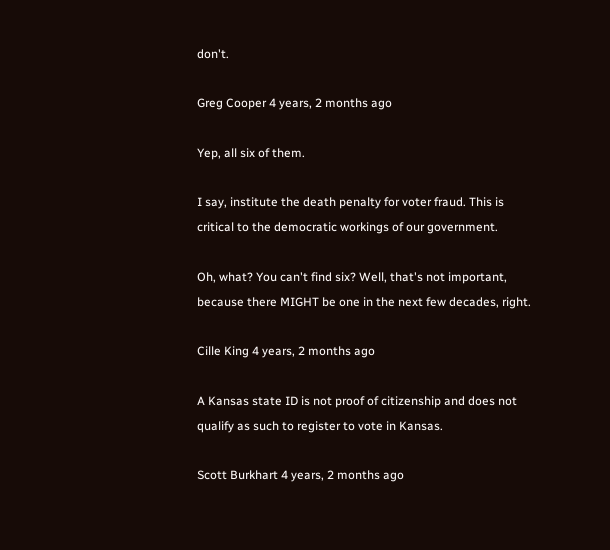don't.

Greg Cooper 4 years, 2 months ago

Yep, all six of them.

I say, institute the death penalty for voter fraud. This is critical to the democratic workings of our government.

Oh, what? You can't find six? Well, that's not important, because there MIGHT be one in the next few decades, right.

Cille King 4 years, 2 months ago

A Kansas state ID is not proof of citizenship and does not qualify as such to register to vote in Kansas.

Scott Burkhart 4 years, 2 months ago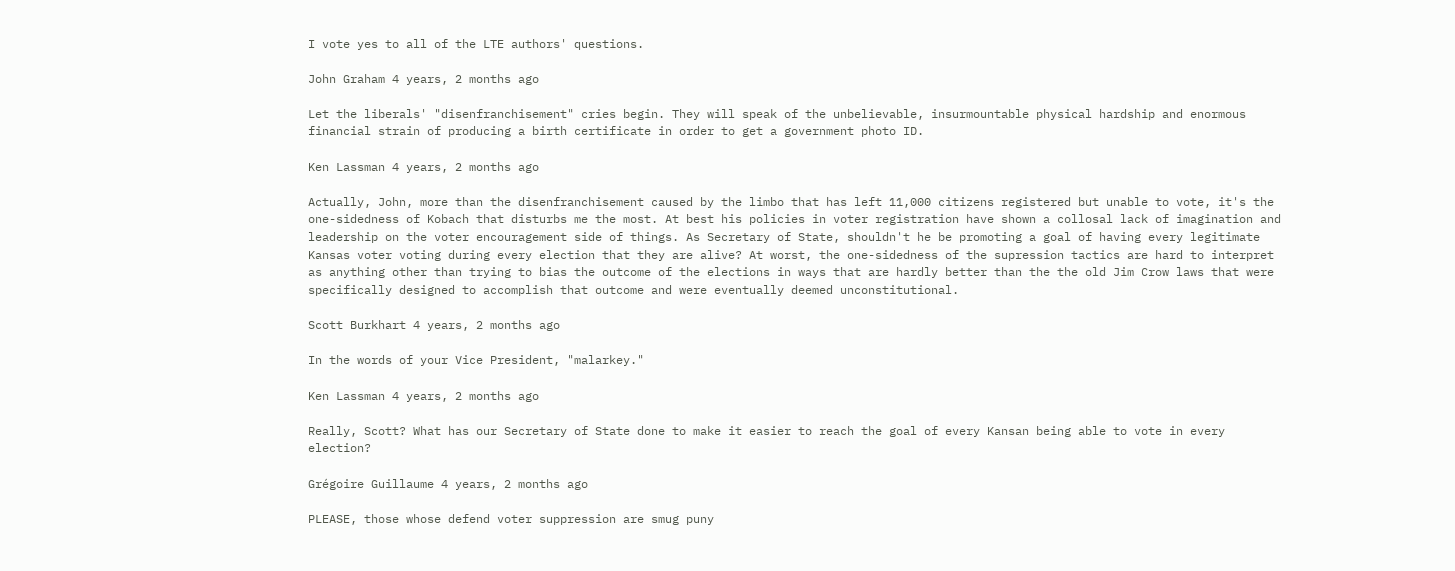I vote yes to all of the LTE authors' questions.

John Graham 4 years, 2 months ago

Let the liberals' "disenfranchisement" cries begin. They will speak of the unbelievable, insurmountable physical hardship and enormous financial strain of producing a birth certificate in order to get a government photo ID.

Ken Lassman 4 years, 2 months ago

Actually, John, more than the disenfranchisement caused by the limbo that has left 11,000 citizens registered but unable to vote, it's the one-sidedness of Kobach that disturbs me the most. At best his policies in voter registration have shown a collosal lack of imagination and leadership on the voter encouragement side of things. As Secretary of State, shouldn't he be promoting a goal of having every legitimate Kansas voter voting during every election that they are alive? At worst, the one-sidedness of the supression tactics are hard to interpret as anything other than trying to bias the outcome of the elections in ways that are hardly better than the the old Jim Crow laws that were specifically designed to accomplish that outcome and were eventually deemed unconstitutional.

Scott Burkhart 4 years, 2 months ago

In the words of your Vice President, "malarkey."

Ken Lassman 4 years, 2 months ago

Really, Scott? What has our Secretary of State done to make it easier to reach the goal of every Kansan being able to vote in every election?

Grégoire Guillaume 4 years, 2 months ago

PLEASE, those whose defend voter suppression are smug puny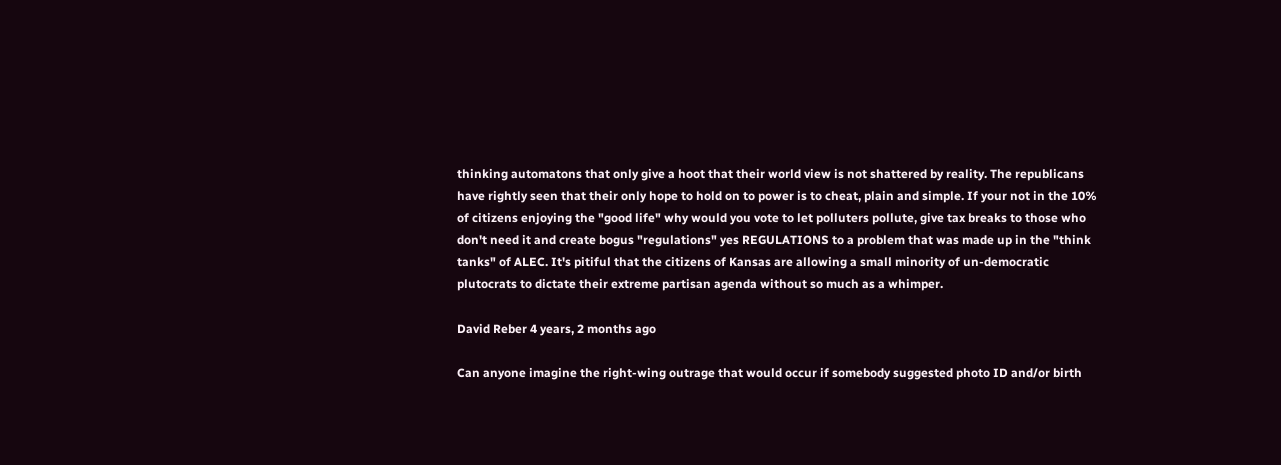thinking automatons that only give a hoot that their world view is not shattered by reality. The republicans have rightly seen that their only hope to hold on to power is to cheat, plain and simple. If your not in the 10% of citizens enjoying the "good life" why would you vote to let polluters pollute, give tax breaks to those who don't need it and create bogus "regulations" yes REGULATIONS to a problem that was made up in the "think tanks" of ALEC. It's pitiful that the citizens of Kansas are allowing a small minority of un-democratic plutocrats to dictate their extreme partisan agenda without so much as a whimper.

David Reber 4 years, 2 months ago

Can anyone imagine the right-wing outrage that would occur if somebody suggested photo ID and/or birth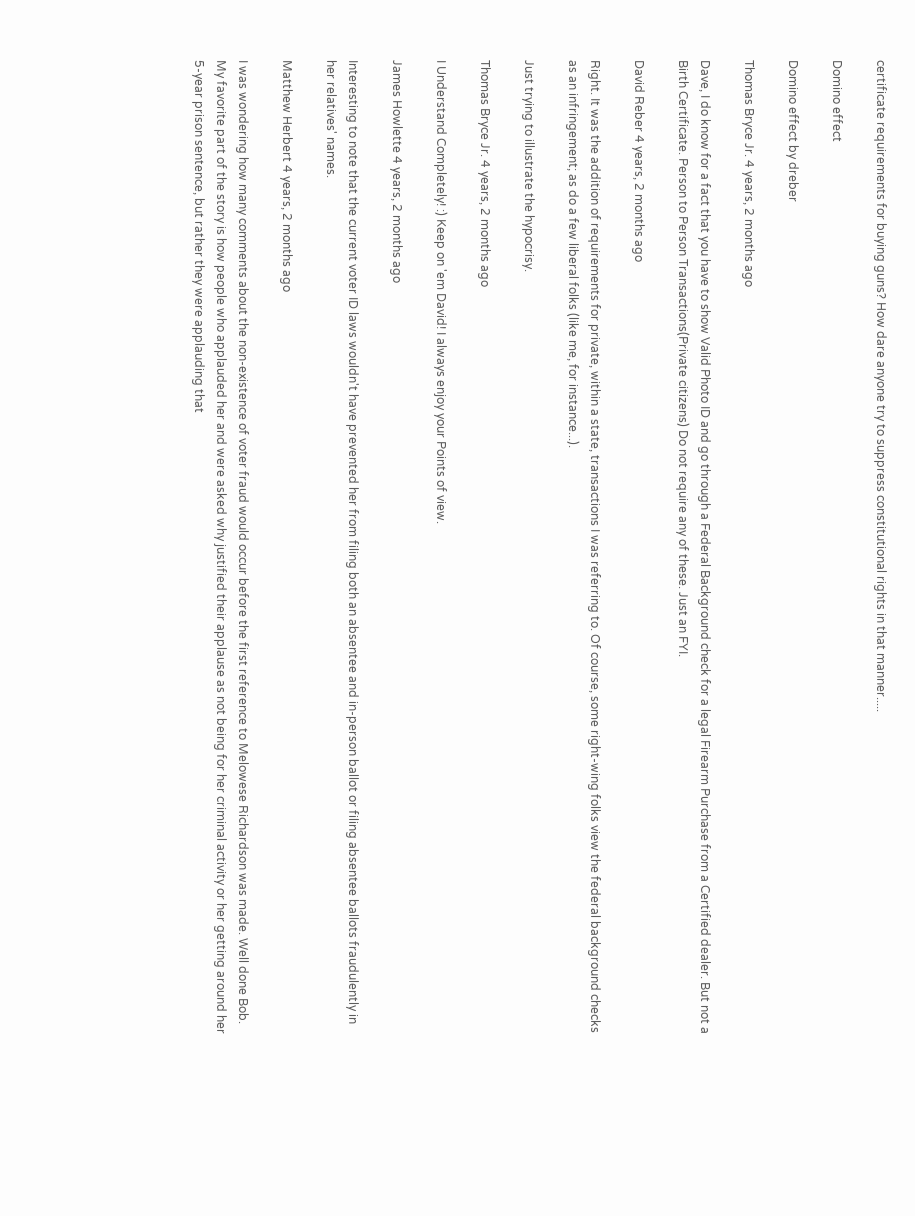certificate requirements for buying guns? How dare anyone try to suppress constitutional rights in that manner.....

Domino effect

Domino effect by dreber

Thomas Bryce Jr. 4 years, 2 months ago

Dave, I do know for a fact that you have to show Valid Photo ID and go through a Federal Background check for a legal Firearm Purchase from a Certified dealer. But not a Birth Certificate. Person to Person Transactions(Private citizens) Do not require any of these. Just an FYI.

David Reber 4 years, 2 months ago

Right. It was the addition of requirements for private, within a state, transactions I was referring to. Of course, some right-wing folks view the federal background checks as an infringement; as do a few liberal folks (like me, for instance...).

Just trying to illustrate the hypocrisy.

Thomas Bryce Jr. 4 years, 2 months ago

I Understand Completely! :) Keep on 'em David! I always enjoy your Points of view.

James Howlette 4 years, 2 months ago

Interesting to note that the current voter ID laws wouldn't have prevented her from filing both an absentee and in-person ballot or filing absentee ballots fraudulently in her relatives' names.

Matthew Herbert 4 years, 2 months ago

I was wondering how many comments about the non-existence of voter fraud would occur before the first reference to Melowese Richardson was made. Well done Bob. My favorite part of the story is how people who applauded her and were asked why justified their applause as not being for her criminal activity or her getting around her 5-year prison sentence, but rather they were applauding that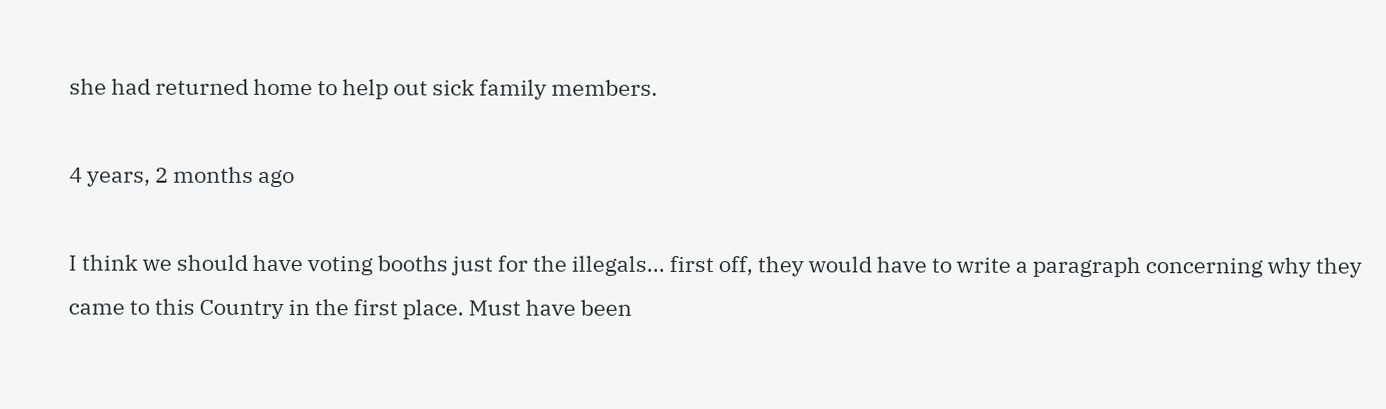she had returned home to help out sick family members.

4 years, 2 months ago

I think we should have voting booths just for the illegals... first off, they would have to write a paragraph concerning why they came to this Country in the first place. Must have been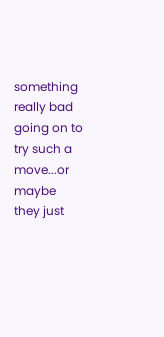something really bad going on to try such a move...or maybe they just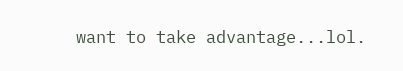want to take advantage...lol.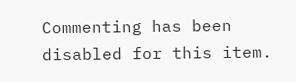Commenting has been disabled for this item.